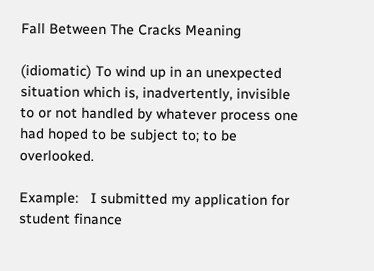Fall Between The Cracks Meaning

(idiomatic) To wind up in an unexpected situation which is, inadvertently, invisible to or not handled by whatever process one had hoped to be subject to; to be overlooked.

Example:   I submitted my application for student finance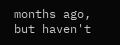months ago, but haven't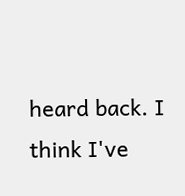heard back. I think I've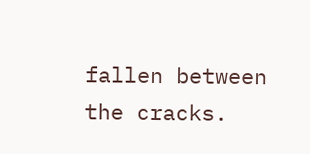fallen between the cracks.